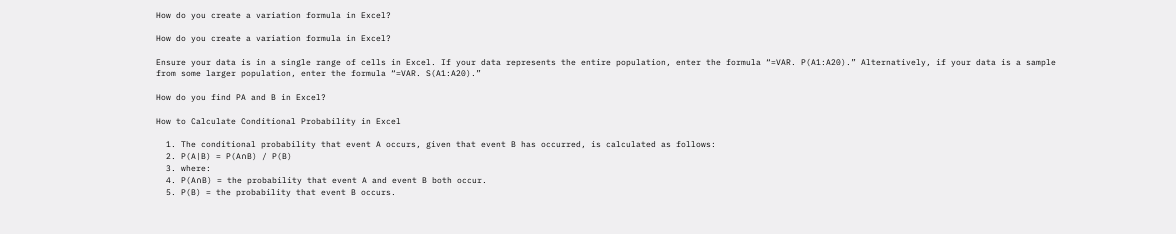How do you create a variation formula in Excel?

How do you create a variation formula in Excel?

Ensure your data is in a single range of cells in Excel. If your data represents the entire population, enter the formula “=VAR. P(A1:A20).” Alternatively, if your data is a sample from some larger population, enter the formula “=VAR. S(A1:A20).”

How do you find PA and B in Excel?

How to Calculate Conditional Probability in Excel

  1. The conditional probability that event A occurs, given that event B has occurred, is calculated as follows:
  2. P(A|B) = P(A∩B) / P(B)
  3. where:
  4. P(A∩B) = the probability that event A and event B both occur.
  5. P(B) = the probability that event B occurs.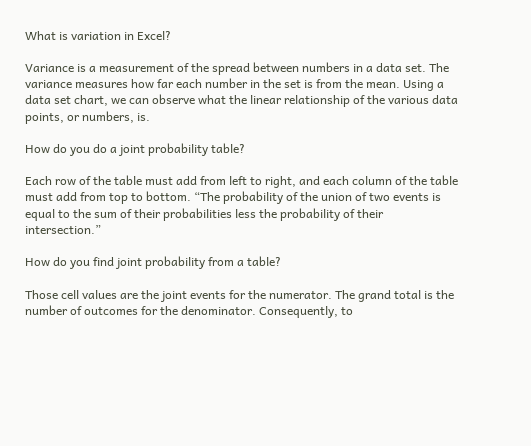What is variation in Excel?

Variance is a measurement of the spread between numbers in a data set. The variance measures how far each number in the set is from the mean. Using a data set chart, we can observe what the linear relationship of the various data points, or numbers, is.

How do you do a joint probability table?

Each row of the table must add from left to right, and each column of the table must add from top to bottom. “The probability of the union of two events is equal to the sum of their probabilities less the probability of their intersection.”

How do you find joint probability from a table?

Those cell values are the joint events for the numerator. The grand total is the number of outcomes for the denominator. Consequently, to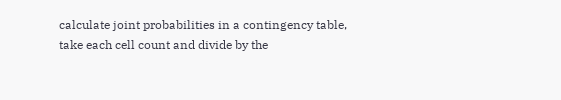calculate joint probabilities in a contingency table, take each cell count and divide by the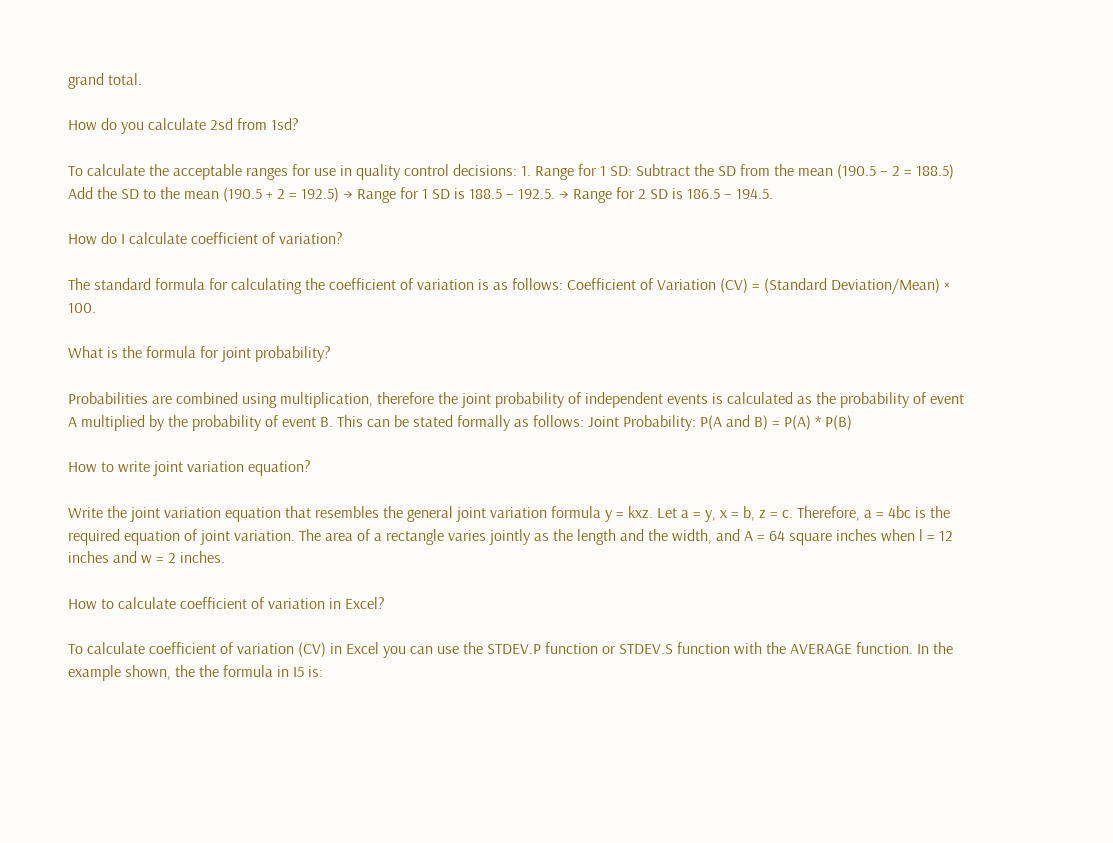grand total.

How do you calculate 2sd from 1sd?

To calculate the acceptable ranges for use in quality control decisions: 1. Range for 1 SD: Subtract the SD from the mean (190.5 – 2 = 188.5) Add the SD to the mean (190.5 + 2 = 192.5) → Range for 1 SD is 188.5 – 192.5. → Range for 2 SD is 186.5 – 194.5.

How do I calculate coefficient of variation?

The standard formula for calculating the coefficient of variation is as follows: Coefficient of Variation (CV) = (Standard Deviation/Mean) × 100.

What is the formula for joint probability?

Probabilities are combined using multiplication, therefore the joint probability of independent events is calculated as the probability of event A multiplied by the probability of event B. This can be stated formally as follows: Joint Probability: P(A and B) = P(A) * P(B)

How to write joint variation equation?

Write the joint variation equation that resembles the general joint variation formula y = kxz. Let a = y, x = b, z = c. Therefore, a = 4bc is the required equation of joint variation. The area of a rectangle varies jointly as the length and the width, and A = 64 square inches when l = 12 inches and w = 2 inches.

How to calculate coefficient of variation in Excel?

To calculate coefficient of variation (CV) in Excel you can use the STDEV.P function or STDEV.S function with the AVERAGE function. In the example shown, the the formula in I5 is: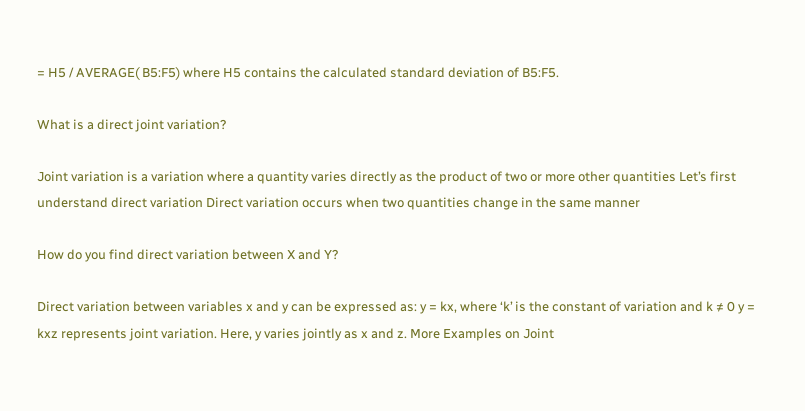= H5 / AVERAGE( B5:F5) where H5 contains the calculated standard deviation of B5:F5.

What is a direct joint variation?

Joint variation is a variation where a quantity varies directly as the product of two or more other quantities Let’s first understand direct variation Direct variation occurs when two quantities change in the same manner

How do you find direct variation between X and Y?

Direct variation between variables x and y can be expressed as: y = kx, where ‘k’ is the constant of variation and k ≠ 0 y = kxz represents joint variation. Here, y varies jointly as x and z. More Examples on Joint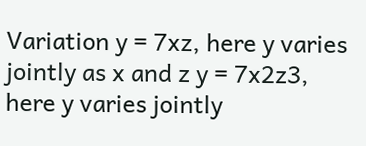Variation y = 7xz, here y varies jointly as x and z y = 7x2z3, here y varies jointly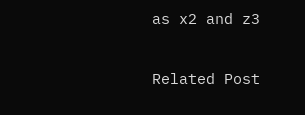as x2 and z3

Related Post